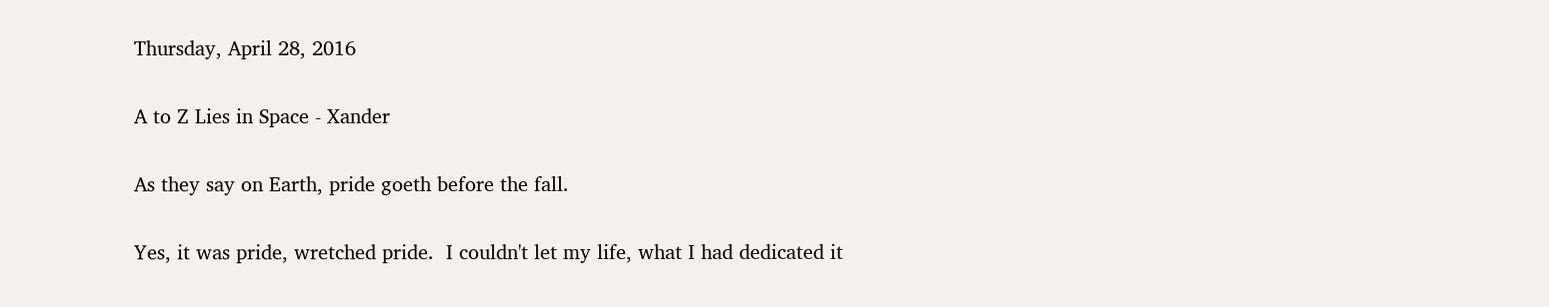Thursday, April 28, 2016

A to Z Lies in Space - Xander

As they say on Earth, pride goeth before the fall.

Yes, it was pride, wretched pride.  I couldn't let my life, what I had dedicated it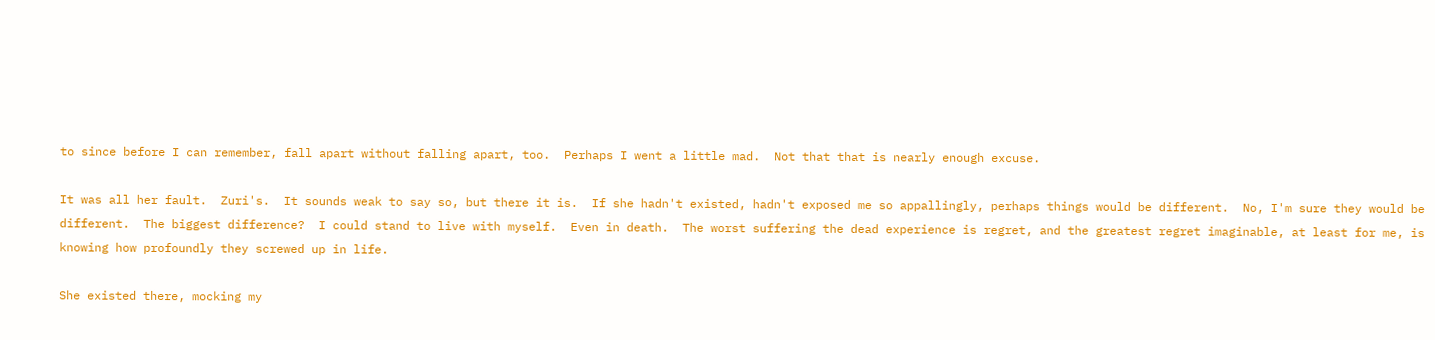to since before I can remember, fall apart without falling apart, too.  Perhaps I went a little mad.  Not that that is nearly enough excuse.

It was all her fault.  Zuri's.  It sounds weak to say so, but there it is.  If she hadn't existed, hadn't exposed me so appallingly, perhaps things would be different.  No, I'm sure they would be different.  The biggest difference?  I could stand to live with myself.  Even in death.  The worst suffering the dead experience is regret, and the greatest regret imaginable, at least for me, is knowing how profoundly they screwed up in life.

She existed there, mocking my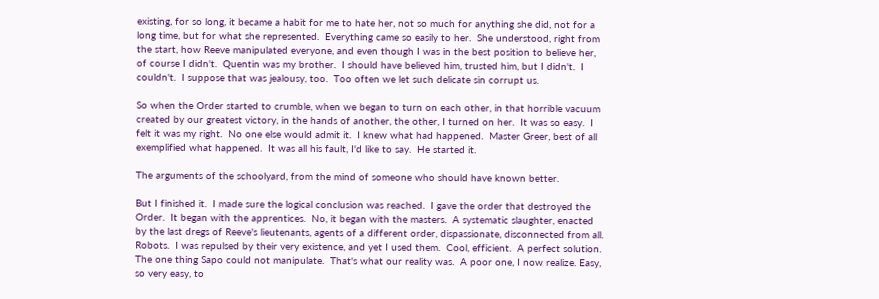existing, for so long, it became a habit for me to hate her, not so much for anything she did, not for a long time, but for what she represented.  Everything came so easily to her.  She understood, right from the start, how Reeve manipulated everyone, and even though I was in the best position to believe her, of course I didn't.  Quentin was my brother.  I should have believed him, trusted him, but I didn't.  I couldn't.  I suppose that was jealousy, too.  Too often we let such delicate sin corrupt us.

So when the Order started to crumble, when we began to turn on each other, in that horrible vacuum created by our greatest victory, in the hands of another, the other, I turned on her.  It was so easy.  I felt it was my right.  No one else would admit it.  I knew what had happened.  Master Greer, best of all exemplified what happened.  It was all his fault, I'd like to say.  He started it.

The arguments of the schoolyard, from the mind of someone who should have known better.

But I finished it.  I made sure the logical conclusion was reached.  I gave the order that destroyed the Order.  It began with the apprentices.  No, it began with the masters.  A systematic slaughter, enacted by the last dregs of Reeve's lieutenants, agents of a different order, dispassionate, disconnected from all.  Robots.  I was repulsed by their very existence, and yet I used them.  Cool, efficient.  A perfect solution.  The one thing Sapo could not manipulate.  That's what our reality was.  A poor one, I now realize. Easy, so very easy, to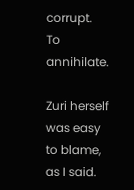corrupt.  To annihilate.

Zuri herself was easy to blame, as I said.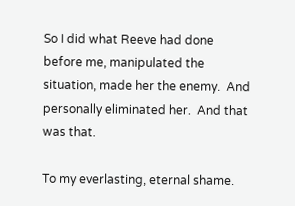So I did what Reeve had done before me, manipulated the situation, made her the enemy.  And personally eliminated her.  And that was that.

To my everlasting, eternal shame.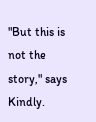"But this is not the story," says Kindly.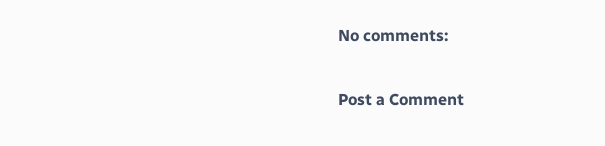No comments:

Post a Comment